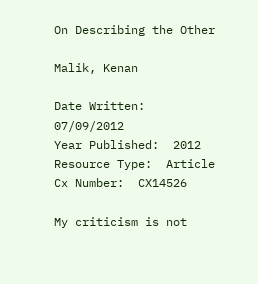On Describing the Other

Malik, Kenan

Date Written:  07/09/2012
Year Published:  2012
Resource Type:  Article
Cx Number:  CX14526

My criticism is not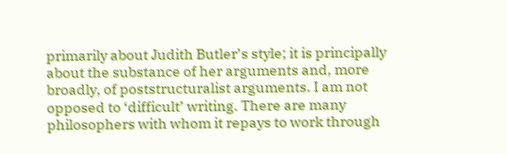primarily about Judith Butler’s style; it is principally about the substance of her arguments and, more broadly, of poststructuralist arguments. I am not opposed to ‘difficult’ writing. There are many philosophers with whom it repays to work through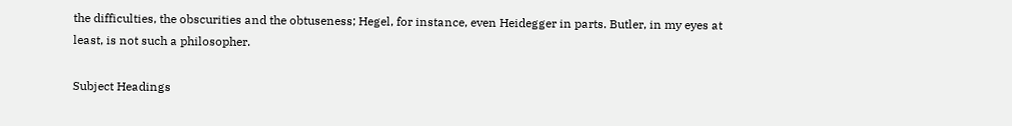the difficulties, the obscurities and the obtuseness; Hegel, for instance, even Heidegger in parts. Butler, in my eyes at least, is not such a philosopher.

Subject Headings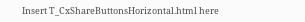Insert T_CxShareButtonsHorizontal.html here